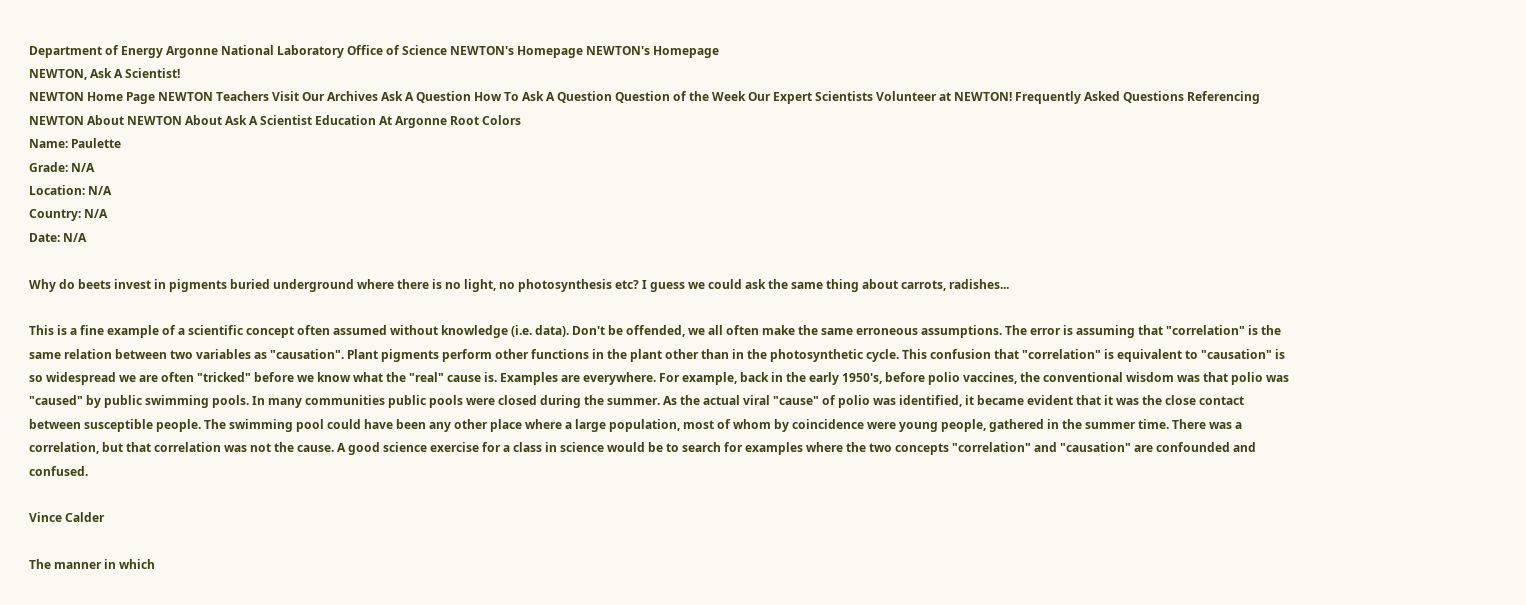Department of Energy Argonne National Laboratory Office of Science NEWTON's Homepage NEWTON's Homepage
NEWTON, Ask A Scientist!
NEWTON Home Page NEWTON Teachers Visit Our Archives Ask A Question How To Ask A Question Question of the Week Our Expert Scientists Volunteer at NEWTON! Frequently Asked Questions Referencing NEWTON About NEWTON About Ask A Scientist Education At Argonne Root Colors
Name: Paulette
Grade: N/A
Location: N/A
Country: N/A
Date: N/A

Why do beets invest in pigments buried underground where there is no light, no photosynthesis etc? I guess we could ask the same thing about carrots, radishes...

This is a fine example of a scientific concept often assumed without knowledge (i.e. data). Don't be offended, we all often make the same erroneous assumptions. The error is assuming that "correlation" is the same relation between two variables as "causation". Plant pigments perform other functions in the plant other than in the photosynthetic cycle. This confusion that "correlation" is equivalent to "causation" is so widespread we are often "tricked" before we know what the "real" cause is. Examples are everywhere. For example, back in the early 1950's, before polio vaccines, the conventional wisdom was that polio was "caused" by public swimming pools. In many communities public pools were closed during the summer. As the actual viral "cause" of polio was identified, it became evident that it was the close contact between susceptible people. The swimming pool could have been any other place where a large population, most of whom by coincidence were young people, gathered in the summer time. There was a correlation, but that correlation was not the cause. A good science exercise for a class in science would be to search for examples where the two concepts "correlation" and "causation" are confounded and confused.

Vince Calder

The manner in which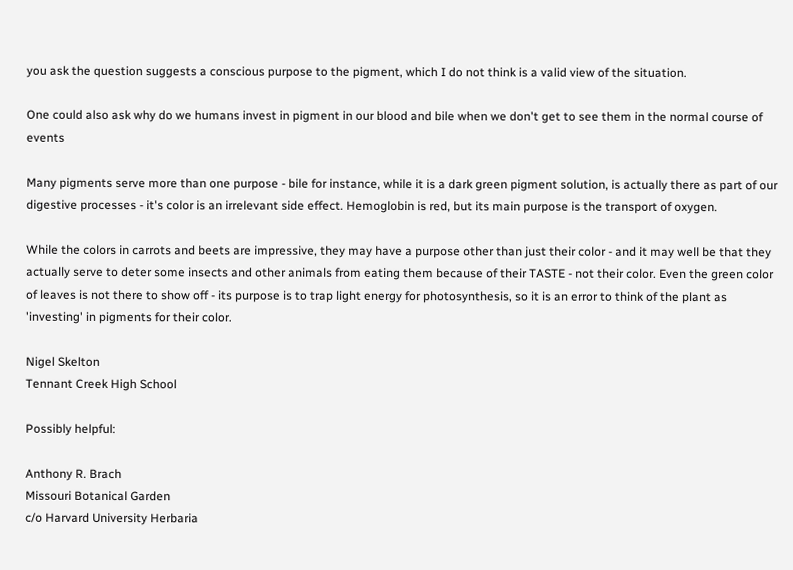you ask the question suggests a conscious purpose to the pigment, which I do not think is a valid view of the situation.

One could also ask why do we humans invest in pigment in our blood and bile when we don't get to see them in the normal course of events

Many pigments serve more than one purpose - bile for instance, while it is a dark green pigment solution, is actually there as part of our digestive processes - it's color is an irrelevant side effect. Hemoglobin is red, but its main purpose is the transport of oxygen.

While the colors in carrots and beets are impressive, they may have a purpose other than just their color - and it may well be that they actually serve to deter some insects and other animals from eating them because of their TASTE - not their color. Even the green color of leaves is not there to show off - its purpose is to trap light energy for photosynthesis, so it is an error to think of the plant as 'investing' in pigments for their color.

Nigel Skelton
Tennant Creek High School

Possibly helpful:

Anthony R. Brach
Missouri Botanical Garden
c/o Harvard University Herbaria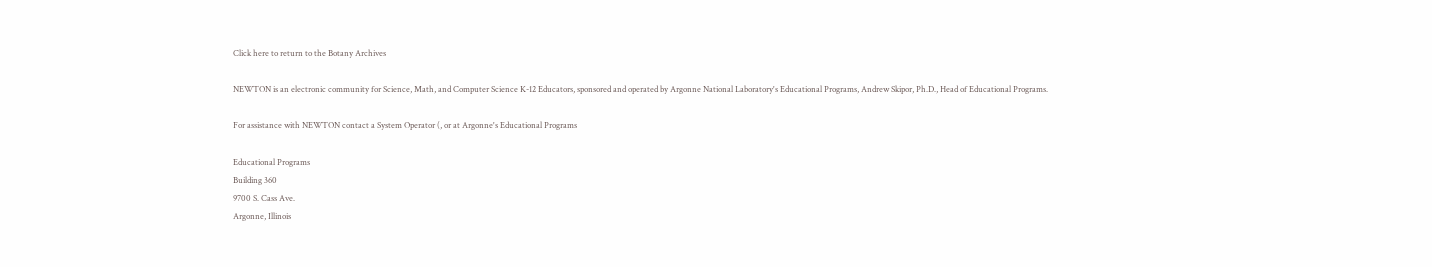Click here to return to the Botany Archives

NEWTON is an electronic community for Science, Math, and Computer Science K-12 Educators, sponsored and operated by Argonne National Laboratory's Educational Programs, Andrew Skipor, Ph.D., Head of Educational Programs.

For assistance with NEWTON contact a System Operator (, or at Argonne's Educational Programs

Educational Programs
Building 360
9700 S. Cass Ave.
Argonne, Illinois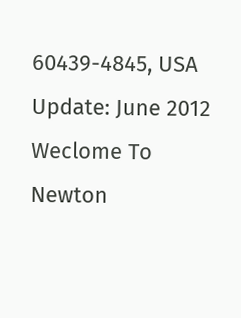60439-4845, USA
Update: June 2012
Weclome To Newton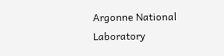Argonne National Laboratory